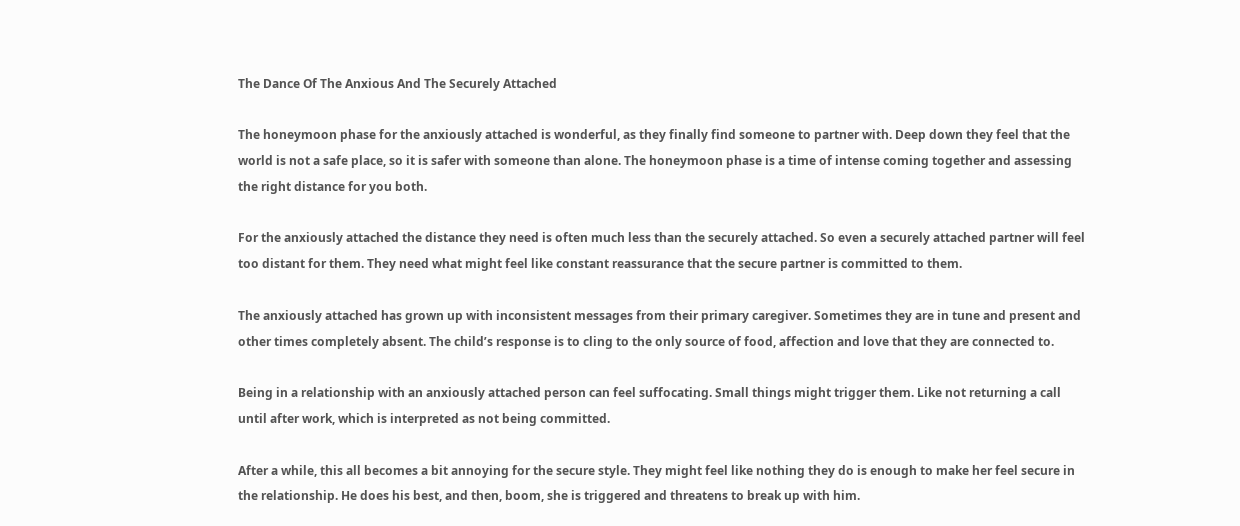The Dance Of The Anxious And The Securely Attached

The honeymoon phase for the anxiously attached is wonderful, as they finally find someone to partner with. Deep down they feel that the world is not a safe place, so it is safer with someone than alone. The honeymoon phase is a time of intense coming together and assessing the right distance for you both.

For the anxiously attached the distance they need is often much less than the securely attached. So even a securely attached partner will feel too distant for them. They need what might feel like constant reassurance that the secure partner is committed to them.

The anxiously attached has grown up with inconsistent messages from their primary caregiver. Sometimes they are in tune and present and other times completely absent. The child’s response is to cling to the only source of food, affection and love that they are connected to.

Being in a relationship with an anxiously attached person can feel suffocating. Small things might trigger them. Like not returning a call until after work, which is interpreted as not being committed.

After a while, this all becomes a bit annoying for the secure style. They might feel like nothing they do is enough to make her feel secure in the relationship. He does his best, and then, boom, she is triggered and threatens to break up with him.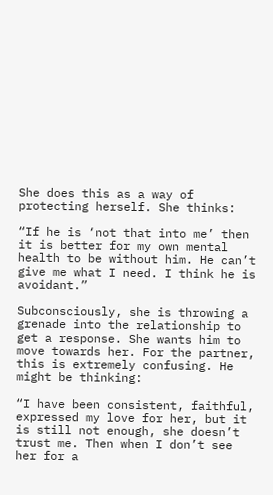She does this as a way of protecting herself. She thinks:

“If he is ‘not that into me’ then it is better for my own mental health to be without him. He can’t give me what I need. I think he is avoidant.”

Subconsciously, she is throwing a grenade into the relationship to get a response. She wants him to move towards her. For the partner, this is extremely confusing. He might be thinking:

“I have been consistent, faithful, expressed my love for her, but it is still not enough, she doesn’t trust me. Then when I don’t see her for a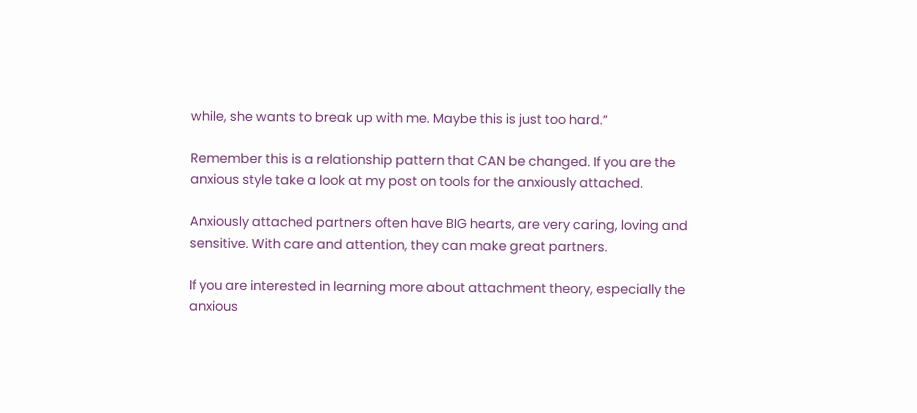while, she wants to break up with me. Maybe this is just too hard.”

Remember this is a relationship pattern that CAN be changed. If you are the anxious style take a look at my post on tools for the anxiously attached.

Anxiously attached partners often have BIG hearts, are very caring, loving and sensitive. With care and attention, they can make great partners.

If you are interested in learning more about attachment theory, especially the anxious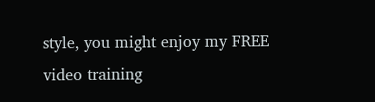style, you might enjoy my FREE video training